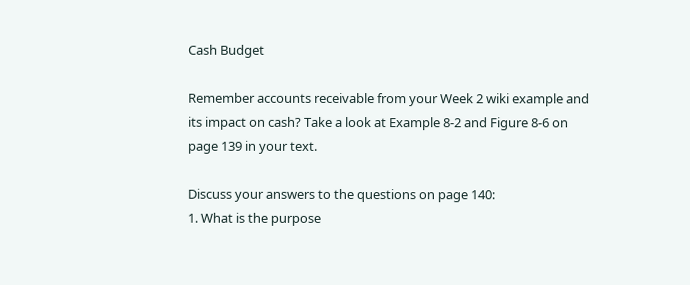Cash Budget

Remember accounts receivable from your Week 2 wiki example and its impact on cash? Take a look at Example 8-2 and Figure 8-6 on page 139 in your text.

Discuss your answers to the questions on page 140:
1. What is the purpose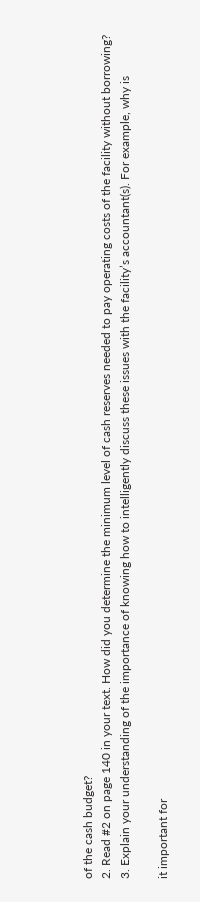of the cash budget?
2. Read #2 on page 140 in your text. How did you determine the minimum level of cash reserves needed to pay operating costs of the facility without borrowing?
3. Explain your understanding of the importance of knowing how to intelligently discuss these issues with the facility’s accountant(s). For example, why is

it important for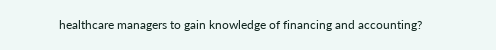healthcare managers to gain knowledge of financing and accounting?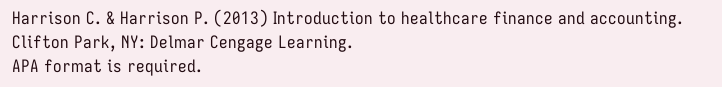Harrison C. & Harrison P. (2013) Introduction to healthcare finance and accounting. Clifton Park, NY: Delmar Cengage Learning.
APA format is required.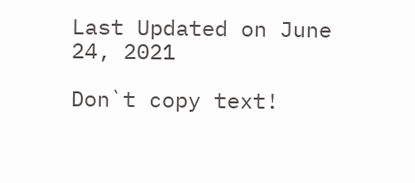Last Updated on June 24, 2021

Don`t copy text!